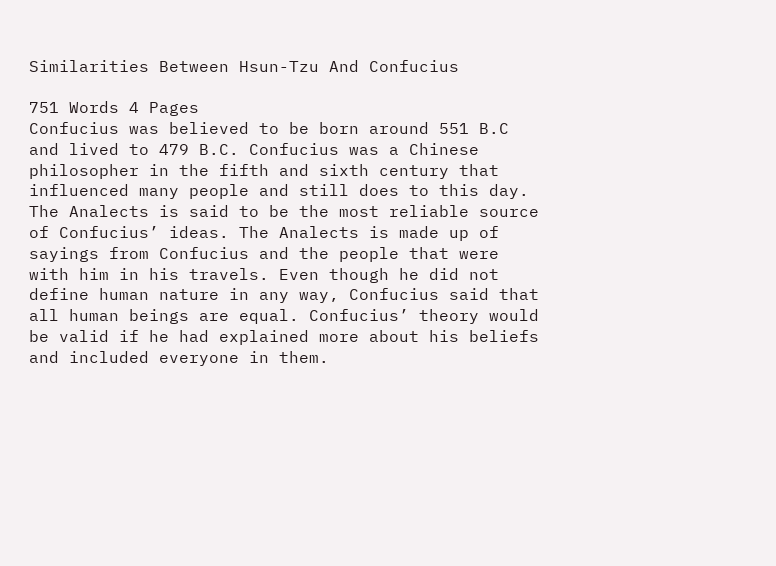Similarities Between Hsun-Tzu And Confucius

751 Words 4 Pages
Confucius was believed to be born around 551 B.C and lived to 479 B.C. Confucius was a Chinese philosopher in the fifth and sixth century that influenced many people and still does to this day. The Analects is said to be the most reliable source of Confucius’ ideas. The Analects is made up of sayings from Confucius and the people that were with him in his travels. Even though he did not define human nature in any way, Confucius said that all human beings are equal. Confucius’ theory would be valid if he had explained more about his beliefs and included everyone in them.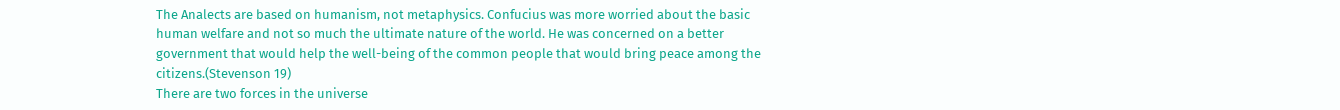The Analects are based on humanism, not metaphysics. Confucius was more worried about the basic human welfare and not so much the ultimate nature of the world. He was concerned on a better government that would help the well-being of the common people that would bring peace among the citizens.(Stevenson 19)
There are two forces in the universe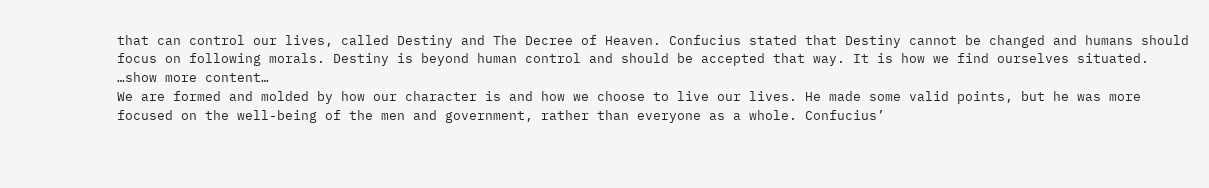that can control our lives, called Destiny and The Decree of Heaven. Confucius stated that Destiny cannot be changed and humans should focus on following morals. Destiny is beyond human control and should be accepted that way. It is how we find ourselves situated.
…show more content…
We are formed and molded by how our character is and how we choose to live our lives. He made some valid points, but he was more focused on the well-being of the men and government, rather than everyone as a whole. Confucius’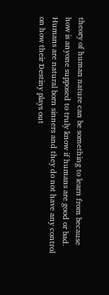theory of human nature can be something to learn from because how is anyone supposed to truly know if humans are good or bad. Humans are natural born sinners and they do not have any control on how their Destiny plays out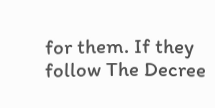for them. If they follow The Decree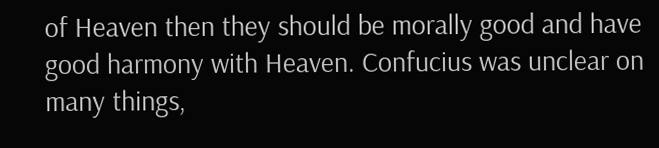of Heaven then they should be morally good and have good harmony with Heaven. Confucius was unclear on many things,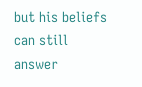but his beliefs can still answer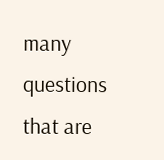many questions that are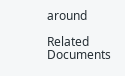around

Related Documents